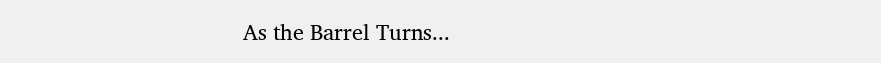As the Barrel Turns...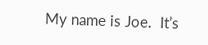My name is Joe.  It’s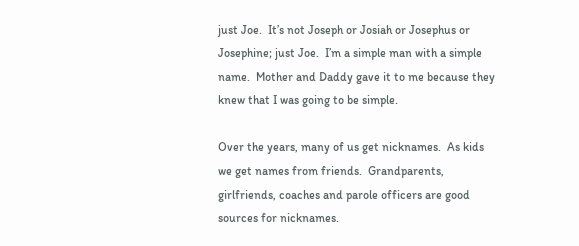just Joe.  It’s not Joseph or Josiah or Josephus or Josephine; just Joe.  I’m a simple man with a simple name.  Mother and Daddy gave it to me because they knew that I was going to be simple.

Over the years, many of us get nicknames.  As kids we get names from friends.  Grandparents, girlfriends, coaches and parole officers are good sources for nicknames.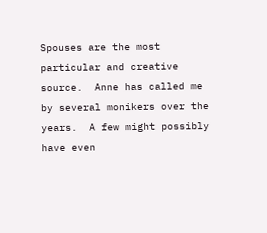Spouses are the most particular and creative source.  Anne has called me by several monikers over the years.  A few might possibly have even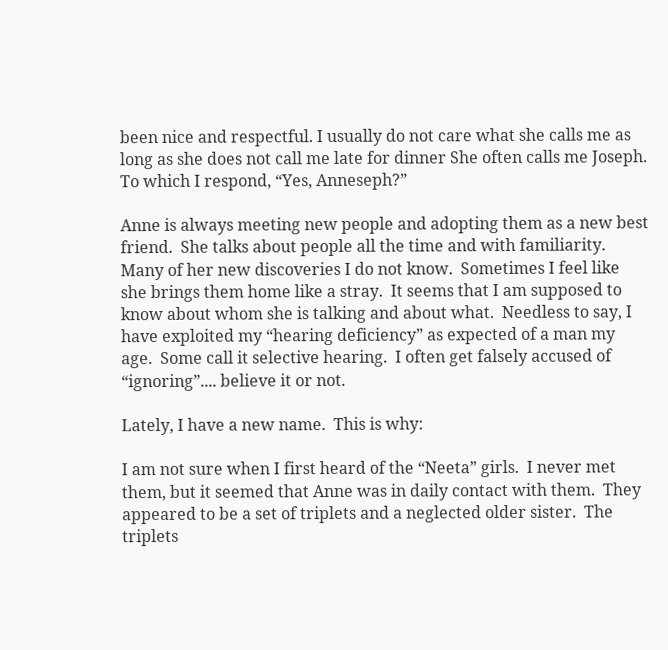been nice and respectful. I usually do not care what she calls me as long as she does not call me late for dinner She often calls me Joseph.  To which I respond, “Yes, Anneseph?”

Anne is always meeting new people and adopting them as a new best friend.  She talks about people all the time and with familiarity.  Many of her new discoveries I do not know.  Sometimes I feel like she brings them home like a stray.  It seems that I am supposed to know about whom she is talking and about what.  Needless to say, I have exploited my “hearing deficiency” as expected of a man my age.  Some call it selective hearing.  I often get falsely accused of “ignoring”.... believe it or not.

Lately, I have a new name.  This is why:

I am not sure when I first heard of the “Neeta” girls.  I never met them, but it seemed that Anne was in daily contact with them.  They appeared to be a set of triplets and a neglected older sister.  The triplets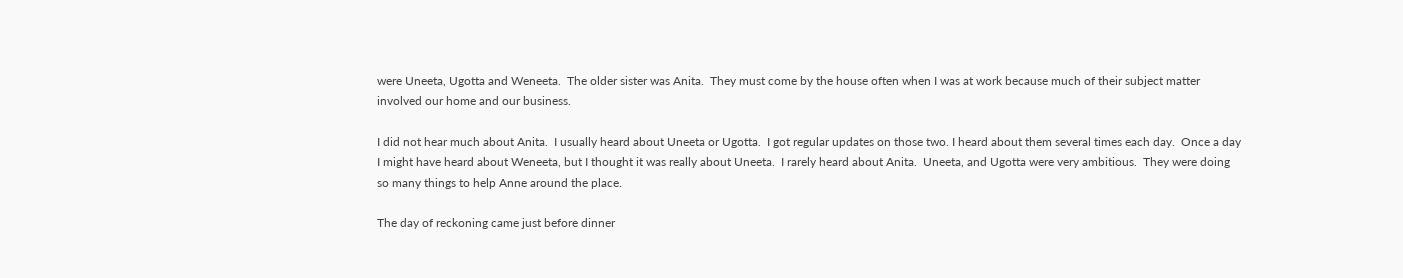were Uneeta, Ugotta and Weneeta.  The older sister was Anita.  They must come by the house often when I was at work because much of their subject matter involved our home and our business.

I did not hear much about Anita.  I usually heard about Uneeta or Ugotta.  I got regular updates on those two. I heard about them several times each day.  Once a day I might have heard about Weneeta, but I thought it was really about Uneeta.  I rarely heard about Anita.  Uneeta, and Ugotta were very ambitious.  They were doing so many things to help Anne around the place.

The day of reckoning came just before dinner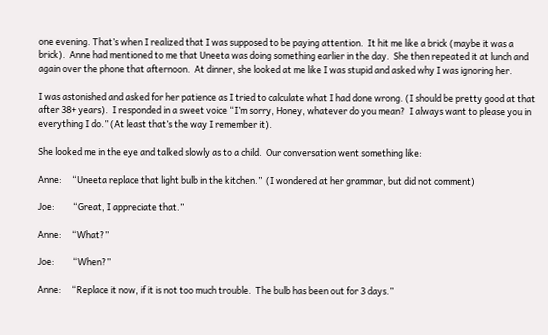one evening. That’s when I realized that I was supposed to be paying attention.  It hit me like a brick (maybe it was a brick).  Anne had mentioned to me that Uneeta was doing something earlier in the day.  She then repeated it at lunch and again over the phone that afternoon.  At dinner, she looked at me like I was stupid and asked why I was ignoring her.

I was astonished and asked for her patience as I tried to calculate what I had done wrong. (I should be pretty good at that after 38+ years).  I responded in a sweet voice “I’m sorry, Honey, whatever do you mean?  I always want to please you in everything I do.” (At least that’s the way I remember it).

She looked me in the eye and talked slowly as to a child.  Our conversation went something like:

Anne:     “Uneeta replace that light bulb in the kitchen.”  (I wondered at her grammar, but did not comment)

Joe:         “Great, I appreciate that.”

Anne:     “What?”

Joe:         “When?”

Anne:     “Replace it now, if it is not too much trouble.  The bulb has been out for 3 days.”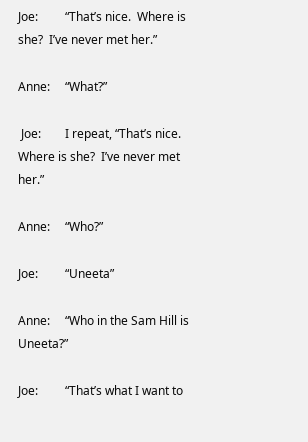Joe:         “That’s nice.  Where is she?  I’ve never met her.”

Anne:     “What?”

 Joe:        I repeat, “That’s nice.  Where is she?  I’ve never met her.”

Anne:     “Who?”

Joe:         “Uneeta”

Anne:     “Who in the Sam Hill is Uneeta?”

Joe:         “That’s what I want to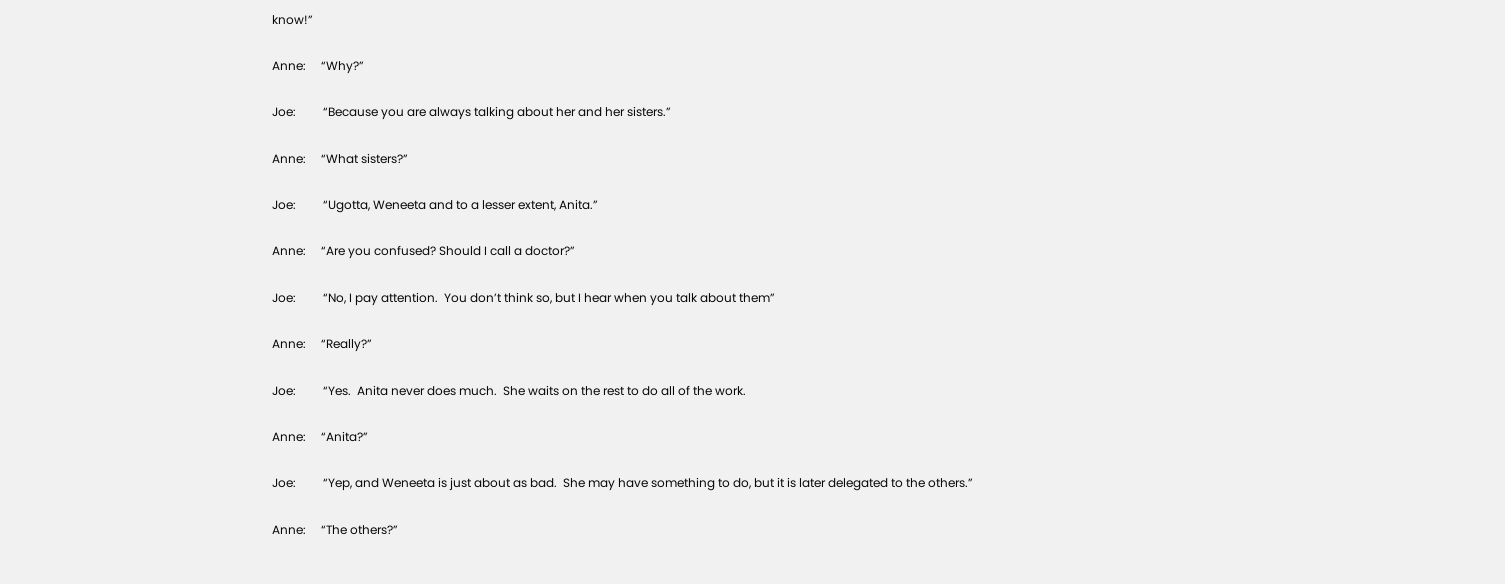know!”

Anne:     “Why?”

Joe:         “Because you are always talking about her and her sisters.”

Anne:     “What sisters?”

Joe:         “Ugotta, Weneeta and to a lesser extent, Anita.”

Anne:     “Are you confused? Should I call a doctor?”

Joe:         “No, I pay attention.  You don’t think so, but I hear when you talk about them”

Anne:     “Really?”

Joe:         “Yes.  Anita never does much.  She waits on the rest to do all of the work.

Anne:     “Anita?”

Joe:         “Yep, and Weneeta is just about as bad.  She may have something to do, but it is later delegated to the others.”

Anne:     “The others?”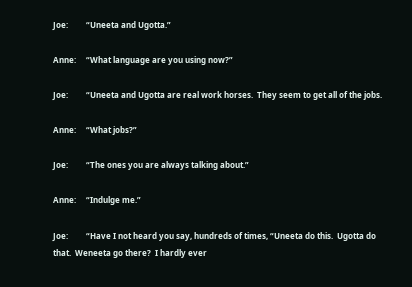Joe:         “Uneeta and Ugotta.”

Anne:     “What language are you using now?”

Joe:         “Uneeta and Ugotta are real work horses.  They seem to get all of the jobs.

Anne:     “What jobs?”

Joe:         “The ones you are always talking about.”

Anne:     “Indulge me.”

Joe:         “Have I not heard you say, hundreds of times, “Uneeta do this.  Ugotta do that.  Weneeta go there?  I hardly ever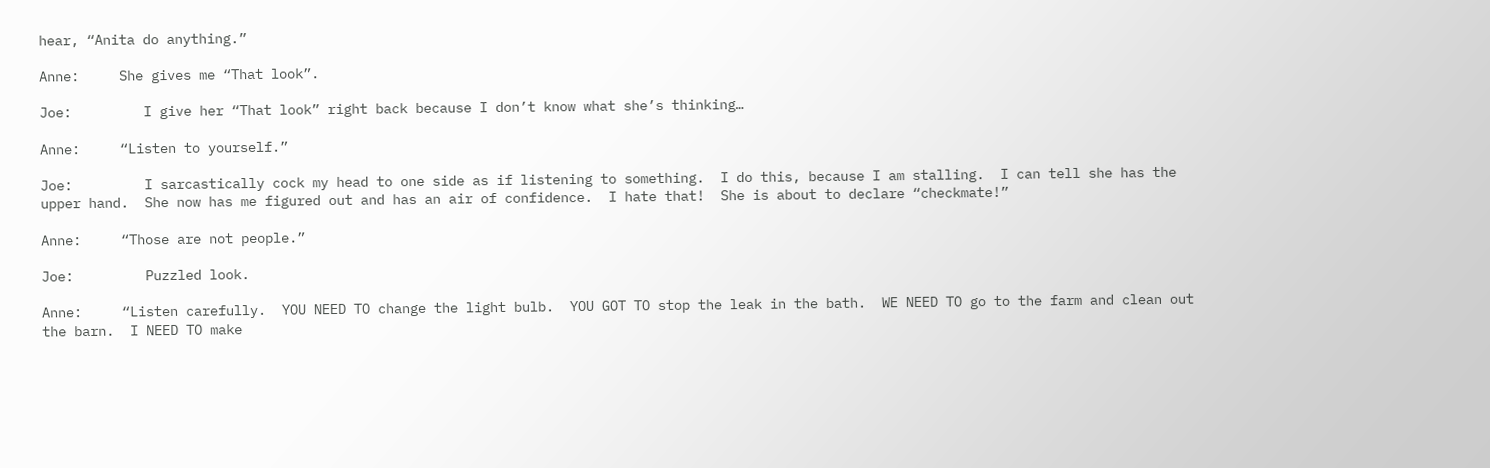hear, “Anita do anything.”

Anne:     She gives me “That look”.

Joe:         I give her “That look” right back because I don’t know what she’s thinking…

Anne:     “Listen to yourself.”

Joe:         I sarcastically cock my head to one side as if listening to something.  I do this, because I am stalling.  I can tell she has the upper hand.  She now has me figured out and has an air of confidence.  I hate that!  She is about to declare “checkmate!”

Anne:     “Those are not people.”

Joe:         Puzzled look.

Anne:     “Listen carefully.  YOU NEED TO change the light bulb.  YOU GOT TO stop the leak in the bath.  WE NEED TO go to the farm and clean out the barn.  I NEED TO make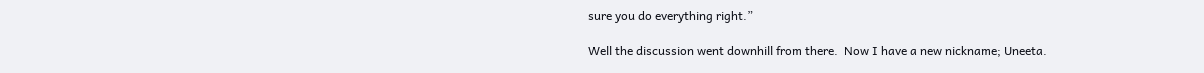sure you do everything right.”

Well the discussion went downhill from there.  Now I have a new nickname; Uneeta.